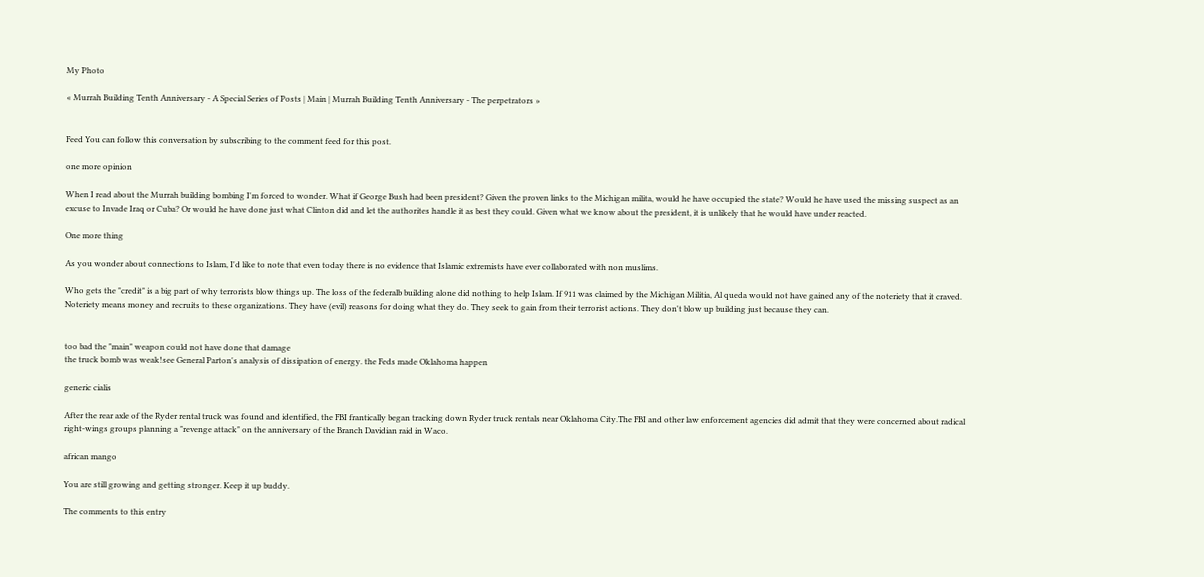My Photo

« Murrah Building Tenth Anniversary - A Special Series of Posts | Main | Murrah Building Tenth Anniversary - The perpetrators »


Feed You can follow this conversation by subscribing to the comment feed for this post.

one more opinion

When I read about the Murrah building bombing I'm forced to wonder. What if George Bush had been president? Given the proven links to the Michigan milita, would he have occupied the state? Would he have used the missing suspect as an excuse to Invade Iraq or Cuba? Or would he have done just what Clinton did and let the authorites handle it as best they could. Given what we know about the president, it is unlikely that he would have under reacted.

One more thing

As you wonder about connections to Islam, I'd like to note that even today there is no evidence that Islamic extremists have ever collaborated with non muslims.

Who gets the "credit" is a big part of why terrorists blow things up. The loss of the federalb building alone did nothing to help Islam. If 911 was claimed by the Michigan Militia, Al queda would not have gained any of the noteriety that it craved. Noteriety means money and recruits to these organizations. They have (evil) reasons for doing what they do. They seek to gain from their terrorist actions. They don't blow up building just because they can.


too bad the "main" weapon could not have done that damage
the truck bomb was weak!see General Parton's analysis of dissipation of energy. the Feds made Oklahoma happen

generic cialis

After the rear axle of the Ryder rental truck was found and identified, the FBI frantically began tracking down Ryder truck rentals near Oklahoma City.The FBI and other law enforcement agencies did admit that they were concerned about radical right-wings groups planning a "revenge attack" on the anniversary of the Branch Davidian raid in Waco.

african mango

You are still growing and getting stronger. Keep it up buddy.

The comments to this entry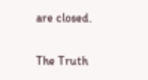are closed.

The Truth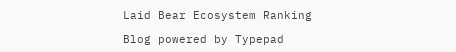Laid Bear Ecosystem Ranking

Blog powered by Typepad